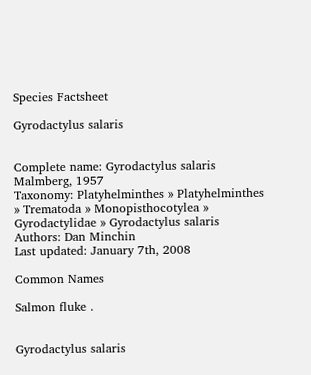Species Factsheet

Gyrodactylus salaris


Complete name: Gyrodactylus salaris Malmberg, 1957
Taxonomy: Platyhelminthes » Platyhelminthes » Trematoda » Monopisthocotylea » Gyrodactylidae » Gyrodactylus salaris
Authors: Dan Minchin
Last updated: January 7th, 2008

Common Names

Salmon fluke .


Gyrodactylus salaris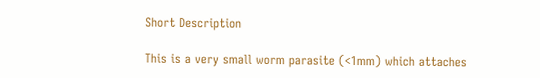Short Description

This is a very small worm parasite (<1mm) which attaches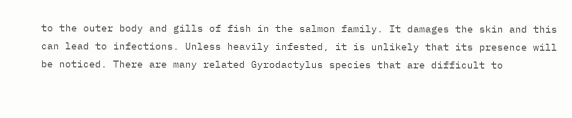to the outer body and gills of fish in the salmon family. It damages the skin and this can lead to infections. Unless heavily infested, it is unlikely that its presence will be noticed. There are many related Gyrodactylus species that are difficult to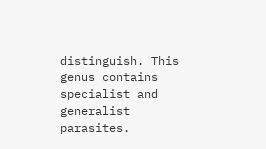distinguish. This genus contains specialist and generalist parasites.